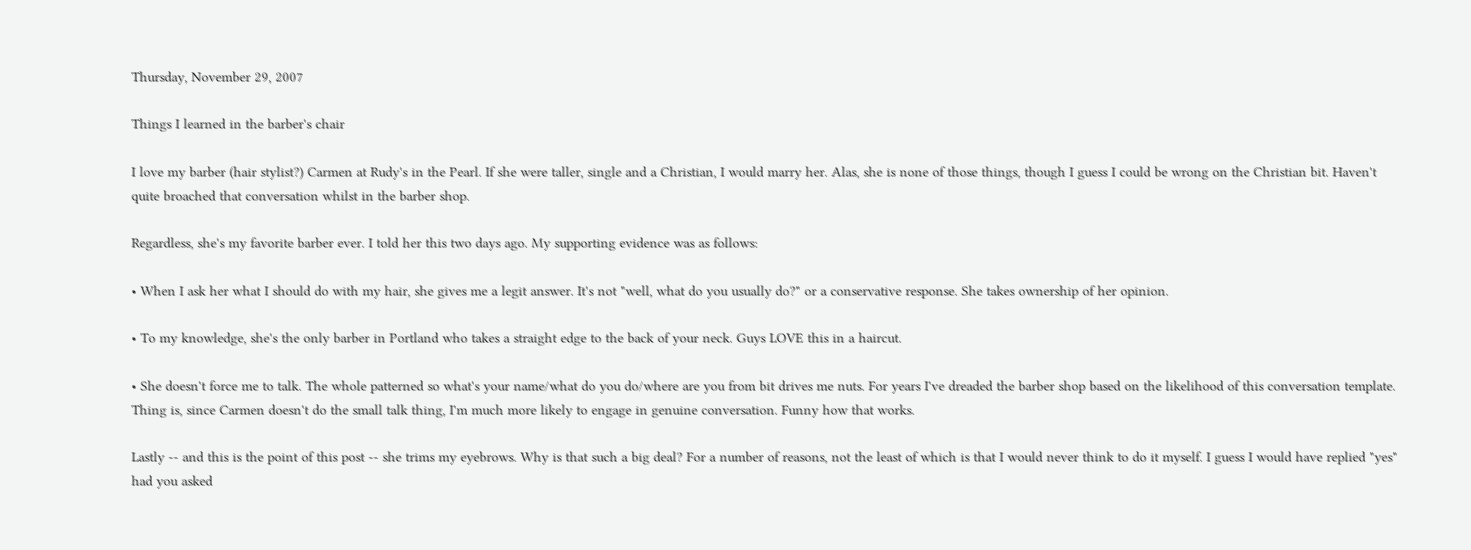Thursday, November 29, 2007

Things I learned in the barber's chair

I love my barber (hair stylist?) Carmen at Rudy's in the Pearl. If she were taller, single and a Christian, I would marry her. Alas, she is none of those things, though I guess I could be wrong on the Christian bit. Haven't quite broached that conversation whilst in the barber shop.

Regardless, she's my favorite barber ever. I told her this two days ago. My supporting evidence was as follows:

• When I ask her what I should do with my hair, she gives me a legit answer. It's not "well, what do you usually do?" or a conservative response. She takes ownership of her opinion.

• To my knowledge, she's the only barber in Portland who takes a straight edge to the back of your neck. Guys LOVE this in a haircut.

• She doesn't force me to talk. The whole patterned so what's your name/what do you do/where are you from bit drives me nuts. For years I've dreaded the barber shop based on the likelihood of this conversation template. Thing is, since Carmen doesn't do the small talk thing, I'm much more likely to engage in genuine conversation. Funny how that works.

Lastly -- and this is the point of this post -- she trims my eyebrows. Why is that such a big deal? For a number of reasons, not the least of which is that I would never think to do it myself. I guess I would have replied "yes" had you asked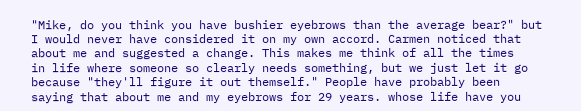"Mike, do you think you have bushier eyebrows than the average bear?" but I would never have considered it on my own accord. Carmen noticed that about me and suggested a change. This makes me think of all the times
in life where someone so clearly needs something, but we just let it go because "they'll figure it out themself." People have probably been saying that about me and my eyebrows for 29 years. whose life have you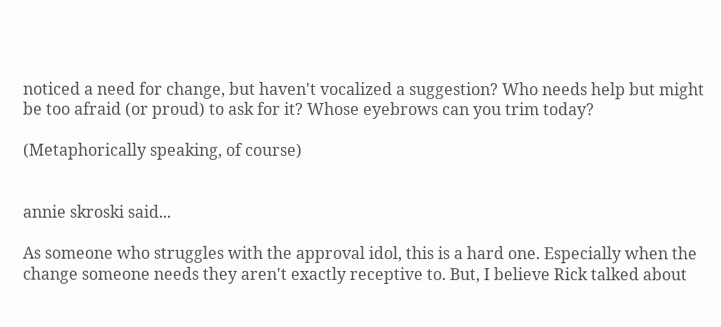noticed a need for change, but haven't vocalized a suggestion? Who needs help but might be too afraid (or proud) to ask for it? Whose eyebrows can you trim today?

(Metaphorically speaking, of course)


annie skroski said...

As someone who struggles with the approval idol, this is a hard one. Especially when the change someone needs they aren't exactly receptive to. But, I believe Rick talked about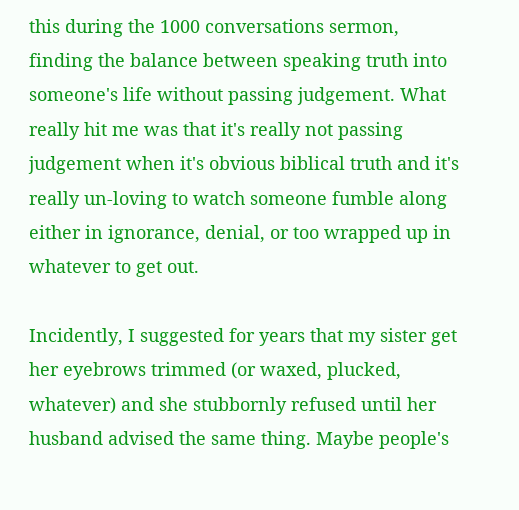this during the 1000 conversations sermon, finding the balance between speaking truth into someone's life without passing judgement. What really hit me was that it's really not passing judgement when it's obvious biblical truth and it's really un-loving to watch someone fumble along either in ignorance, denial, or too wrapped up in whatever to get out.

Incidently, I suggested for years that my sister get her eyebrows trimmed (or waxed, plucked, whatever) and she stubbornly refused until her husband advised the same thing. Maybe people's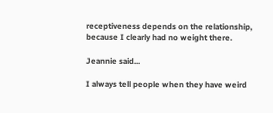receptiveness depends on the relationship, because I clearly had no weight there.

Jeannie said...

I always tell people when they have weird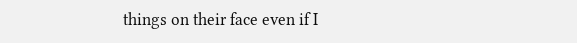things on their face even if I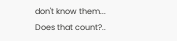don't know them... Does that count?..